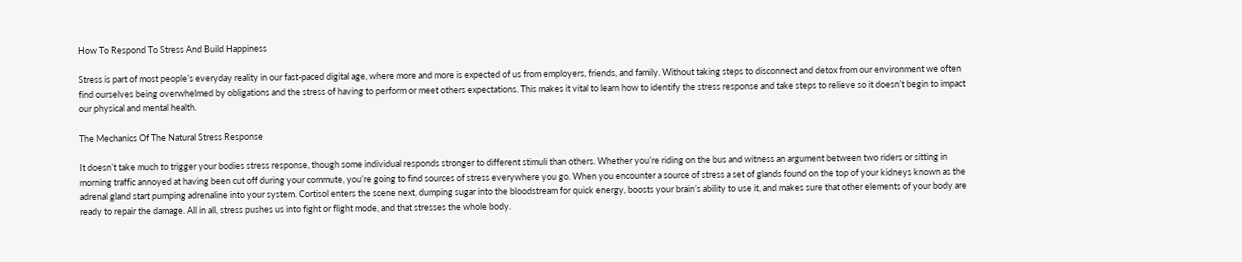How To Respond To Stress And Build Happiness

Stress is part of most people’s everyday reality in our fast-paced digital age, where more and more is expected of us from employers, friends, and family. Without taking steps to disconnect and detox from our environment we often find ourselves being overwhelmed by obligations and the stress of having to perform or meet others expectations. This makes it vital to learn how to identify the stress response and take steps to relieve so it doesn’t begin to impact our physical and mental health.

The Mechanics Of The Natural Stress Response

It doesn’t take much to trigger your bodies stress response, though some individual responds stronger to different stimuli than others. Whether you’re riding on the bus and witness an argument between two riders or sitting in morning traffic annoyed at having been cut off during your commute, you’re going to find sources of stress everywhere you go. When you encounter a source of stress a set of glands found on the top of your kidneys known as the adrenal gland start pumping adrenaline into your system. Cortisol enters the scene next, dumping sugar into the bloodstream for quick energy, boosts your brain’s ability to use it, and makes sure that other elements of your body are ready to repair the damage. All in all, stress pushes us into fight or flight mode, and that stresses the whole body.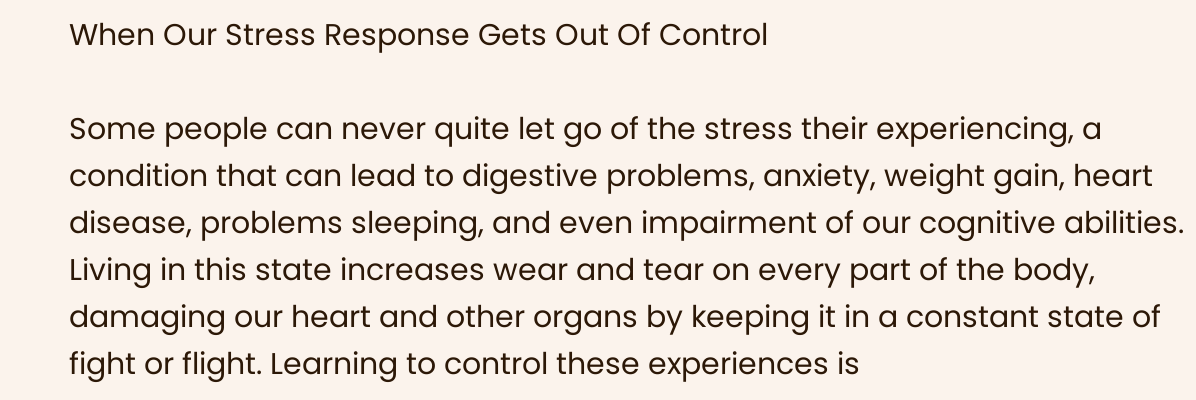When Our Stress Response Gets Out Of Control

Some people can never quite let go of the stress their experiencing, a condition that can lead to digestive problems, anxiety, weight gain, heart disease, problems sleeping, and even impairment of our cognitive abilities. Living in this state increases wear and tear on every part of the body, damaging our heart and other organs by keeping it in a constant state of fight or flight. Learning to control these experiences is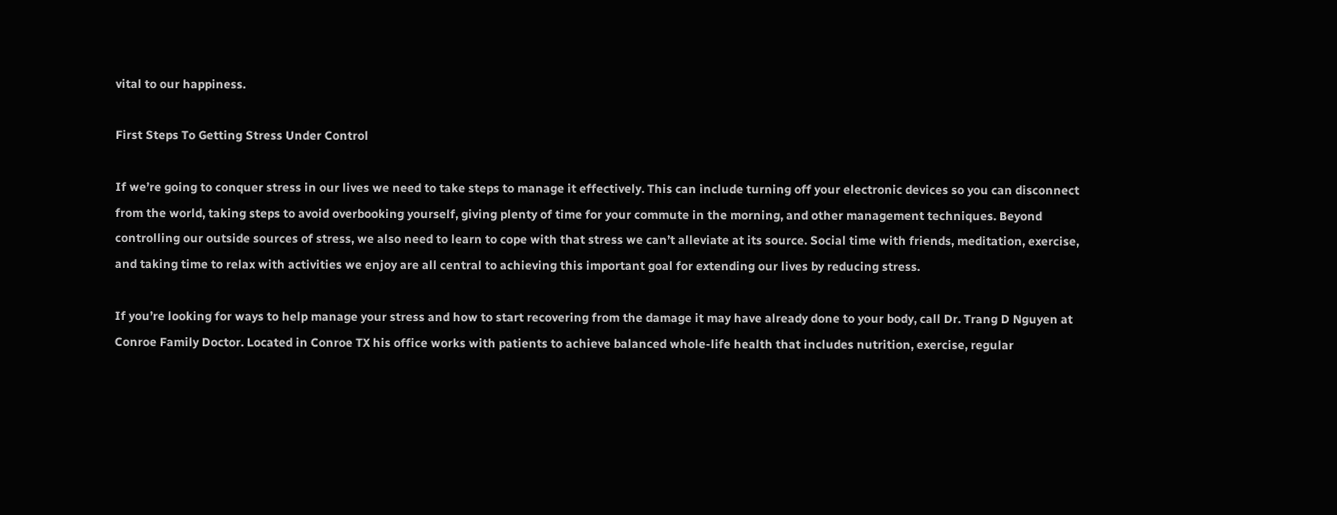vital to our happiness.

First Steps To Getting Stress Under Control

If we’re going to conquer stress in our lives we need to take steps to manage it effectively. This can include turning off your electronic devices so you can disconnect from the world, taking steps to avoid overbooking yourself, giving plenty of time for your commute in the morning, and other management techniques. Beyond controlling our outside sources of stress, we also need to learn to cope with that stress we can’t alleviate at its source. Social time with friends, meditation, exercise, and taking time to relax with activities we enjoy are all central to achieving this important goal for extending our lives by reducing stress.

If you’re looking for ways to help manage your stress and how to start recovering from the damage it may have already done to your body, call Dr. Trang D Nguyen at Conroe Family Doctor. Located in Conroe TX his office works with patients to achieve balanced whole-life health that includes nutrition, exercise, regular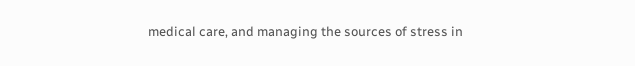medical care, and managing the sources of stress in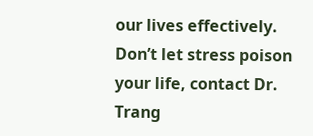our lives effectively. Don’t let stress poison your life, contact Dr. Trang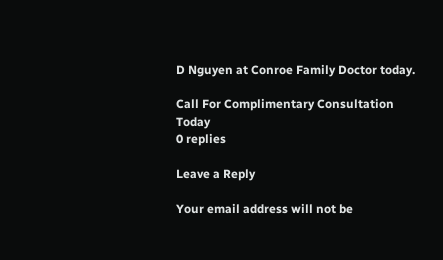D Nguyen at Conroe Family Doctor today.

Call For Complimentary Consultation Today
0 replies

Leave a Reply

Your email address will not be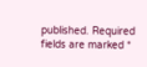published. Required fields are marked *